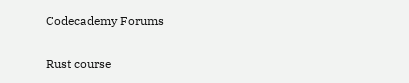Codecademy Forums

Rust course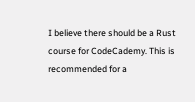I believe there should be a Rust course for CodeCademy. This is recommended for a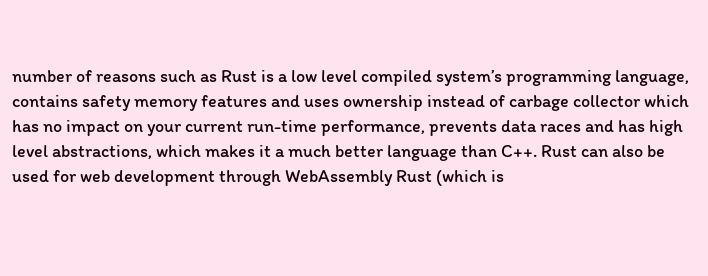number of reasons such as Rust is a low level compiled system’s programming language, contains safety memory features and uses ownership instead of carbage collector which has no impact on your current run-time performance, prevents data races and has high level abstractions, which makes it a much better language than C++. Rust can also be used for web development through WebAssembly Rust (which is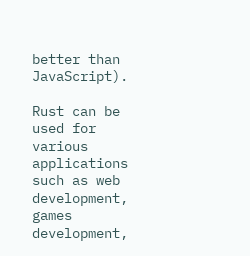better than JavaScript).

Rust can be used for various applications such as web development, games development,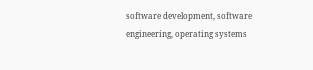software development, software engineering, operating systems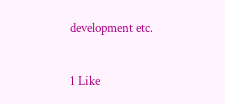development etc.

1 Like